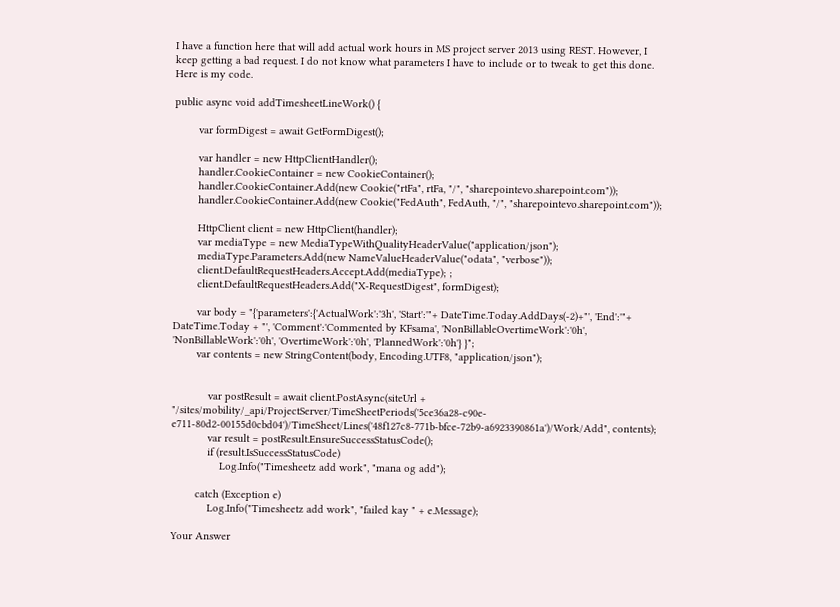I have a function here that will add actual work hours in MS project server 2013 using REST. However, I keep getting a bad request. I do not know what parameters I have to include or to tweak to get this done. Here is my code.

public async void addTimesheetLineWork() {

        var formDigest = await GetFormDigest();

        var handler = new HttpClientHandler();
        handler.CookieContainer = new CookieContainer();
        handler.CookieContainer.Add(new Cookie("rtFa", rtFa, "/", "sharepointevo.sharepoint.com"));
        handler.CookieContainer.Add(new Cookie("FedAuth", FedAuth, "/", "sharepointevo.sharepoint.com"));

        HttpClient client = new HttpClient(handler);
        var mediaType = new MediaTypeWithQualityHeaderValue("application/json");
        mediaType.Parameters.Add(new NameValueHeaderValue("odata", "verbose"));
        client.DefaultRequestHeaders.Accept.Add(mediaType); ;
        client.DefaultRequestHeaders.Add("X-RequestDigest", formDigest);

        var body = "{'parameters':{'ActualWork':'3h', 'Start':'"+ DateTime.Today.AddDays(-2)+"', 'End':'"+ DateTime.Today + "', 'Comment':'Commented by KFsama', 'NonBillableOvertimeWork':'0h', 'NonBillableWork':'0h', 'OvertimeWork':'0h', 'PlannedWork':'0h'} }";
        var contents = new StringContent(body, Encoding.UTF8, "application/json");


            var postResult = await client.PostAsync(siteUrl + "/sites/mobility/_api/ProjectServer/TimeSheetPeriods('5ce36a28-c90e-e711-80d2-00155d0cbd04')/TimeSheet/Lines('48f127c8-771b-bfce-72b9-a6923390861a')/Work/Add", contents);
            var result = postResult.EnsureSuccessStatusCode();
            if (result.IsSuccessStatusCode)
                Log.Info("Timesheetz add work", "mana og add");

        catch (Exception e)
            Log.Info("Timesheetz add work", "failed kay " + e.Message);

Your Answer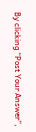By clicking “Post Your Answer”,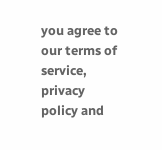you agree to our terms of service, privacy policy and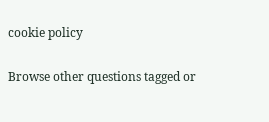cookie policy

Browse other questions tagged or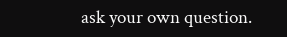ask your own question.